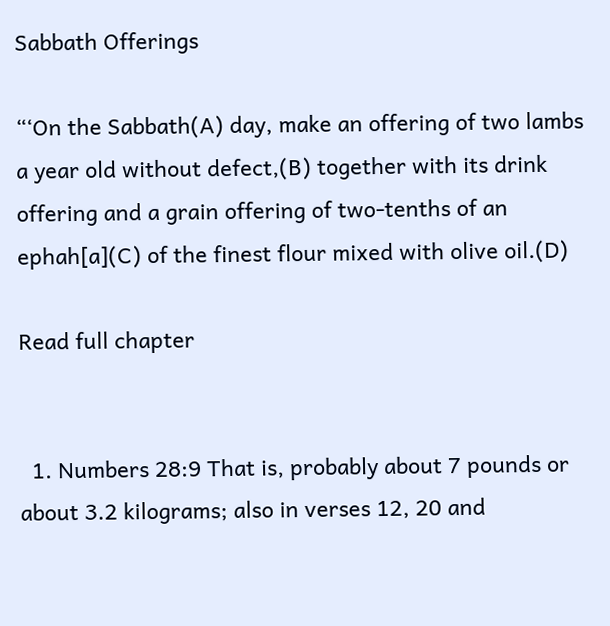Sabbath Offerings

“‘On the Sabbath(A) day, make an offering of two lambs a year old without defect,(B) together with its drink offering and a grain offering of two-tenths of an ephah[a](C) of the finest flour mixed with olive oil.(D)

Read full chapter


  1. Numbers 28:9 That is, probably about 7 pounds or about 3.2 kilograms; also in verses 12, 20 and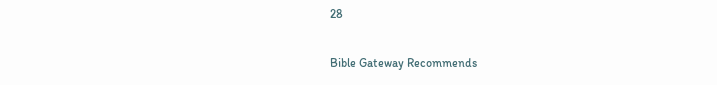28

Bible Gateway Recommends